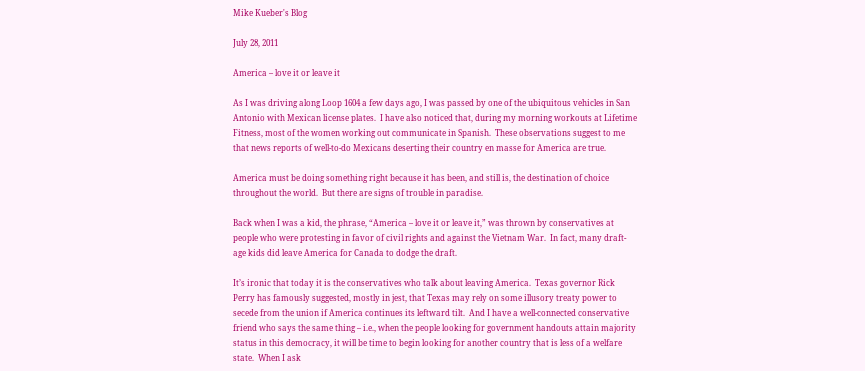Mike Kueber's Blog

July 28, 2011

America – love it or leave it

As I was driving along Loop 1604 a few days ago, I was passed by one of the ubiquitous vehicles in San Antonio with Mexican license plates.  I have also noticed that, during my morning workouts at Lifetime Fitness, most of the women working out communicate in Spanish.  These observations suggest to me that news reports of well-to-do Mexicans deserting their country en masse for America are true.

America must be doing something right because it has been, and still is, the destination of choice throughout the world.  But there are signs of trouble in paradise.

Back when I was a kid, the phrase, “America – love it or leave it,” was thrown by conservatives at people who were protesting in favor of civil rights and against the Vietnam War.  In fact, many draft-age kids did leave America for Canada to dodge the draft.

It’s ironic that today it is the conservatives who talk about leaving America.  Texas governor Rick Perry has famously suggested, mostly in jest, that Texas may rely on some illusory treaty power to secede from the union if America continues its leftward tilt.  And I have a well-connected conservative friend who says the same thing – i.e., when the people looking for government handouts attain majority status in this democracy, it will be time to begin looking for another country that is less of a welfare state.  When I ask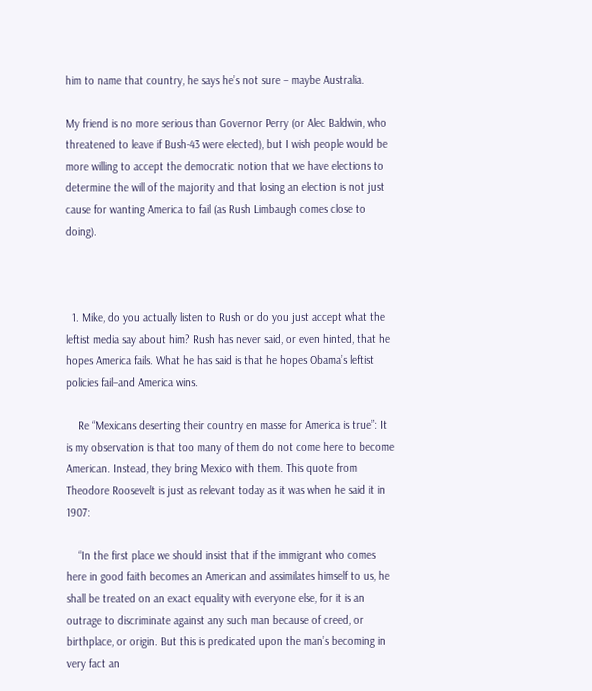him to name that country, he says he’s not sure – maybe Australia.

My friend is no more serious than Governor Perry (or Alec Baldwin, who threatened to leave if Bush-43 were elected), but I wish people would be more willing to accept the democratic notion that we have elections to determine the will of the majority and that losing an election is not just cause for wanting America to fail (as Rush Limbaugh comes close to doing).



  1. Mike, do you actually listen to Rush or do you just accept what the leftist media say about him? Rush has never said, or even hinted, that he hopes America fails. What he has said is that he hopes Obama’s leftist policies fail–and America wins.

    Re “Mexicans deserting their country en masse for America is true”: It is my observation is that too many of them do not come here to become American. Instead, they bring Mexico with them. This quote from Theodore Roosevelt is just as relevant today as it was when he said it in 1907:

    “In the first place we should insist that if the immigrant who comes here in good faith becomes an American and assimilates himself to us, he shall be treated on an exact equality with everyone else, for it is an outrage to discriminate against any such man because of creed, or birthplace, or origin. But this is predicated upon the man’s becoming in very fact an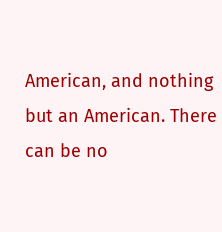American, and nothing but an American. There can be no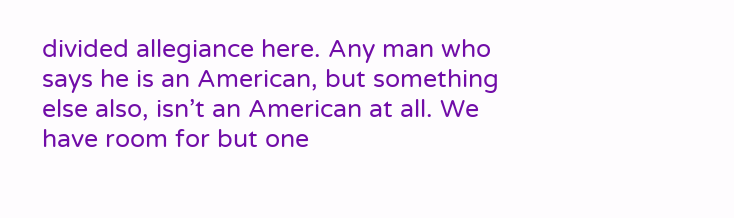divided allegiance here. Any man who says he is an American, but something else also, isn’t an American at all. We have room for but one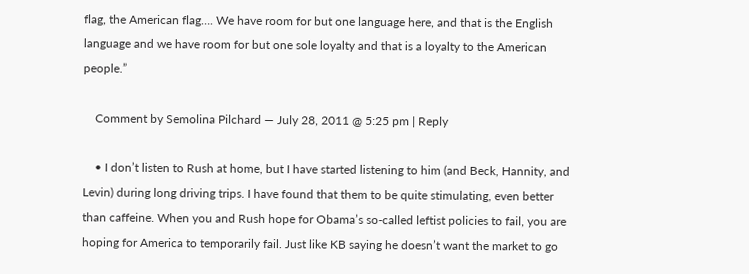flag, the American flag…. We have room for but one language here, and that is the English language and we have room for but one sole loyalty and that is a loyalty to the American people.”

    Comment by Semolina Pilchard — July 28, 2011 @ 5:25 pm | Reply

    • I don’t listen to Rush at home, but I have started listening to him (and Beck, Hannity, and Levin) during long driving trips. I have found that them to be quite stimulating, even better than caffeine. When you and Rush hope for Obama’s so-called leftist policies to fail, you are hoping for America to temporarily fail. Just like KB saying he doesn’t want the market to go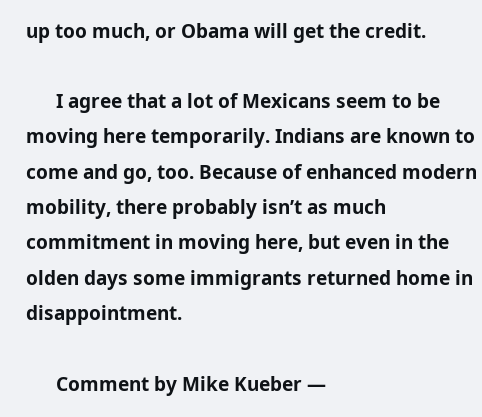up too much, or Obama will get the credit.

      I agree that a lot of Mexicans seem to be moving here temporarily. Indians are known to come and go, too. Because of enhanced modern mobility, there probably isn’t as much commitment in moving here, but even in the olden days some immigrants returned home in disappointment.

      Comment by Mike Kueber —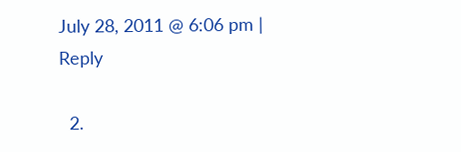July 28, 2011 @ 6:06 pm | Reply

  2.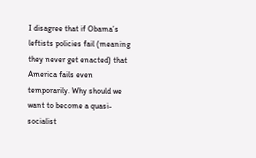I disagree that if Obama’s leftists policies fail (meaning they never get enacted) that America fails even temporarily. Why should we want to become a quasi-socialist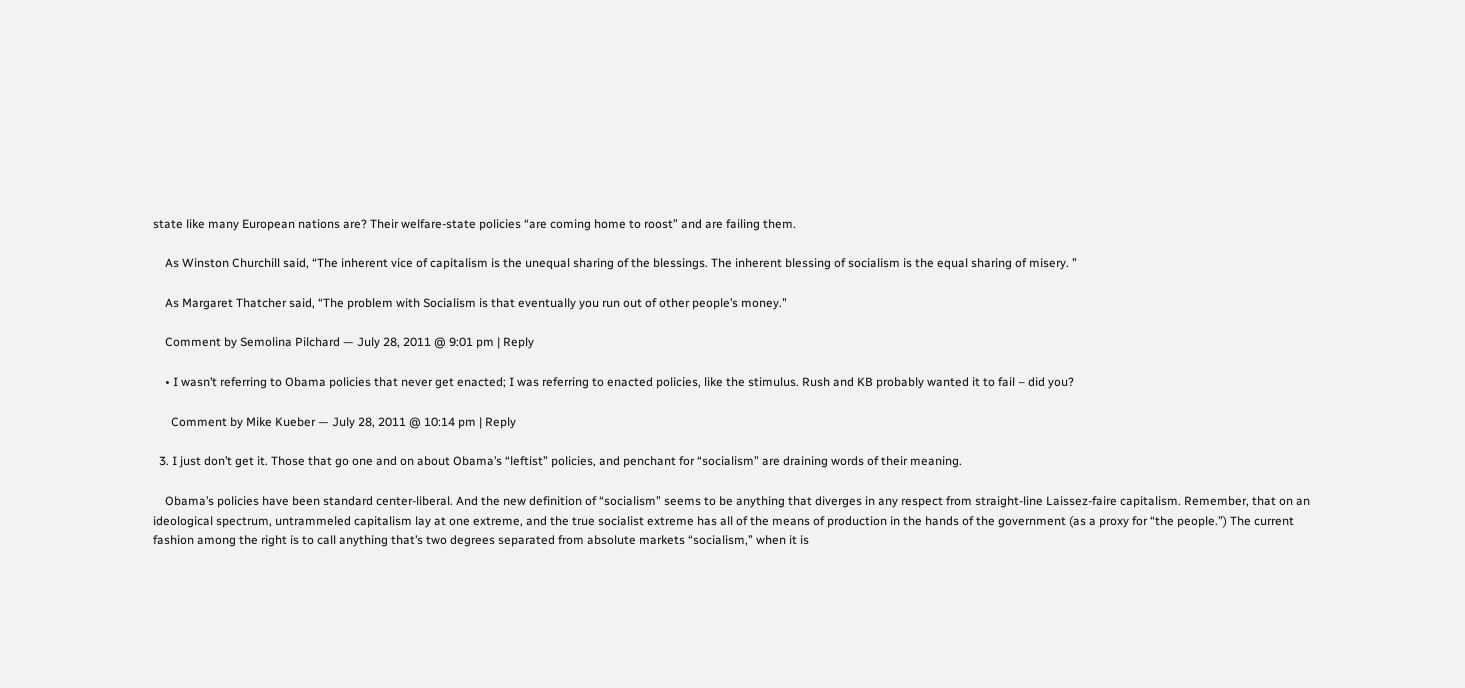state like many European nations are? Their welfare-state policies “are coming home to roost” and are failing them.

    As Winston Churchill said, “The inherent vice of capitalism is the unequal sharing of the blessings. The inherent blessing of socialism is the equal sharing of misery. ”

    As Margaret Thatcher said, “The problem with Socialism is that eventually you run out of other people’s money.”

    Comment by Semolina Pilchard — July 28, 2011 @ 9:01 pm | Reply

    • I wasn’t referring to Obama policies that never get enacted; I was referring to enacted policies, like the stimulus. Rush and KB probably wanted it to fail – did you?

      Comment by Mike Kueber — July 28, 2011 @ 10:14 pm | Reply

  3. I just don’t get it. Those that go one and on about Obama’s “leftist” policies, and penchant for “socialism” are draining words of their meaning.

    Obama’s policies have been standard center-liberal. And the new definition of “socialism” seems to be anything that diverges in any respect from straight-line Laissez-faire capitalism. Remember, that on an ideological spectrum, untrammeled capitalism lay at one extreme, and the true socialist extreme has all of the means of production in the hands of the government (as a proxy for “the people.”) The current fashion among the right is to call anything that’s two degrees separated from absolute markets “socialism,” when it is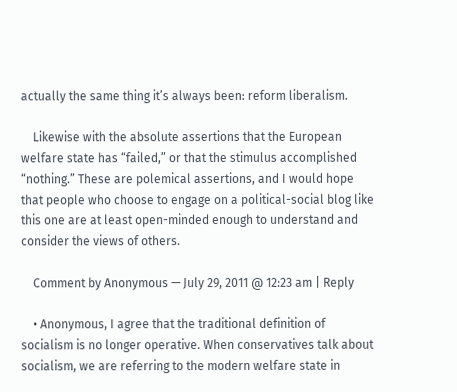actually the same thing it’s always been: reform liberalism.

    Likewise with the absolute assertions that the European welfare state has “failed,” or that the stimulus accomplished “nothing.” These are polemical assertions, and I would hope that people who choose to engage on a political-social blog like this one are at least open-minded enough to understand and consider the views of others.

    Comment by Anonymous — July 29, 2011 @ 12:23 am | Reply

    • Anonymous, I agree that the traditional definition of socialism is no longer operative. When conservatives talk about socialism, we are referring to the modern welfare state in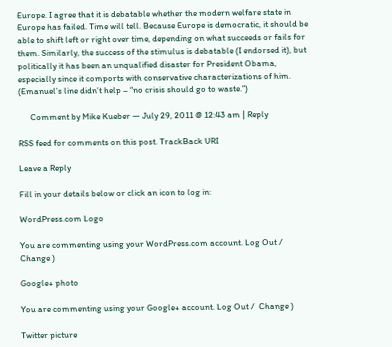Europe. I agree that it is debatable whether the modern welfare state in Europe has failed. Time will tell. Because Europe is democratic, it should be able to shift left or right over time, depending on what succeeds or fails for them. Similarly, the success of the stimulus is debatable (I endorsed it), but politically it has been an unqualified disaster for President Obama, especially since it comports with conservative characterizations of him. (Emanuel’s line didn’t help – “no crisis should go to waste.”)

      Comment by Mike Kueber — July 29, 2011 @ 12:43 am | Reply

RSS feed for comments on this post. TrackBack URI

Leave a Reply

Fill in your details below or click an icon to log in:

WordPress.com Logo

You are commenting using your WordPress.com account. Log Out /  Change )

Google+ photo

You are commenting using your Google+ account. Log Out /  Change )

Twitter picture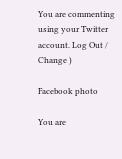You are commenting using your Twitter account. Log Out /  Change )

Facebook photo

You are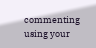commenting using your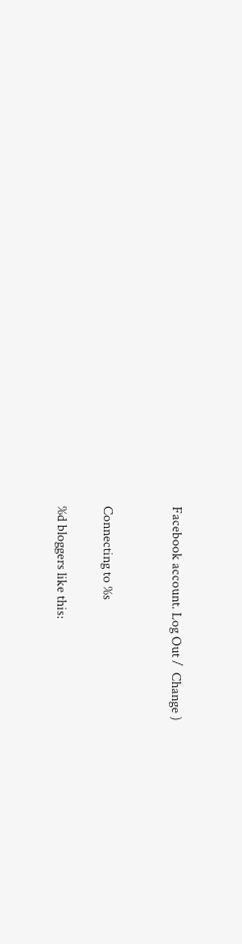Facebook account. Log Out /  Change )


Connecting to %s

%d bloggers like this: